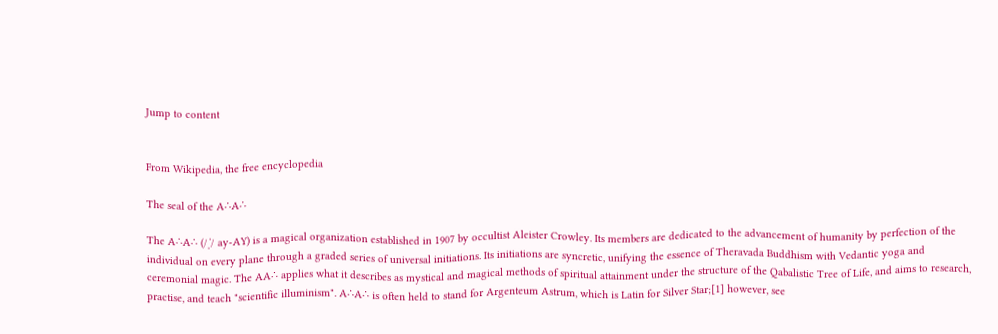Jump to content


From Wikipedia, the free encyclopedia

The seal of the A∴A∴

The A∴A∴ (/ˌˈ/ ay-AY) is a magical organization established in 1907 by occultist Aleister Crowley. Its members are dedicated to the advancement of humanity by perfection of the individual on every plane through a graded series of universal initiations. Its initiations are syncretic, unifying the essence of Theravada Buddhism with Vedantic yoga and ceremonial magic. The AA∴ applies what it describes as mystical and magical methods of spiritual attainment under the structure of the Qabalistic Tree of Life, and aims to research, practise, and teach "scientific illuminism". A∴A∴ is often held to stand for Argenteum Astrum, which is Latin for Silver Star;[1] however, see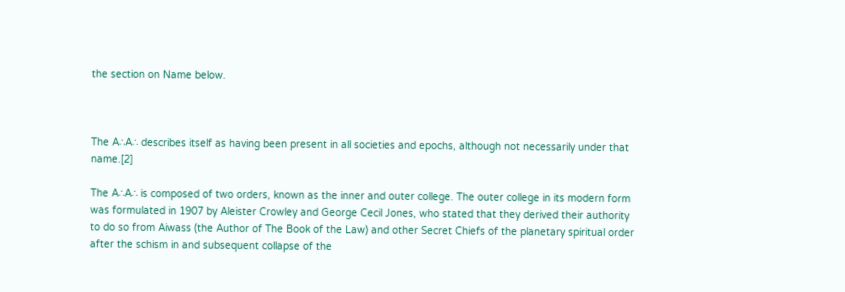the section on Name below.



The A∴A∴ describes itself as having been present in all societies and epochs, although not necessarily under that name.[2]

The A∴A∴ is composed of two orders, known as the inner and outer college. The outer college in its modern form was formulated in 1907 by Aleister Crowley and George Cecil Jones, who stated that they derived their authority to do so from Aiwass (the Author of The Book of the Law) and other Secret Chiefs of the planetary spiritual order after the schism in and subsequent collapse of the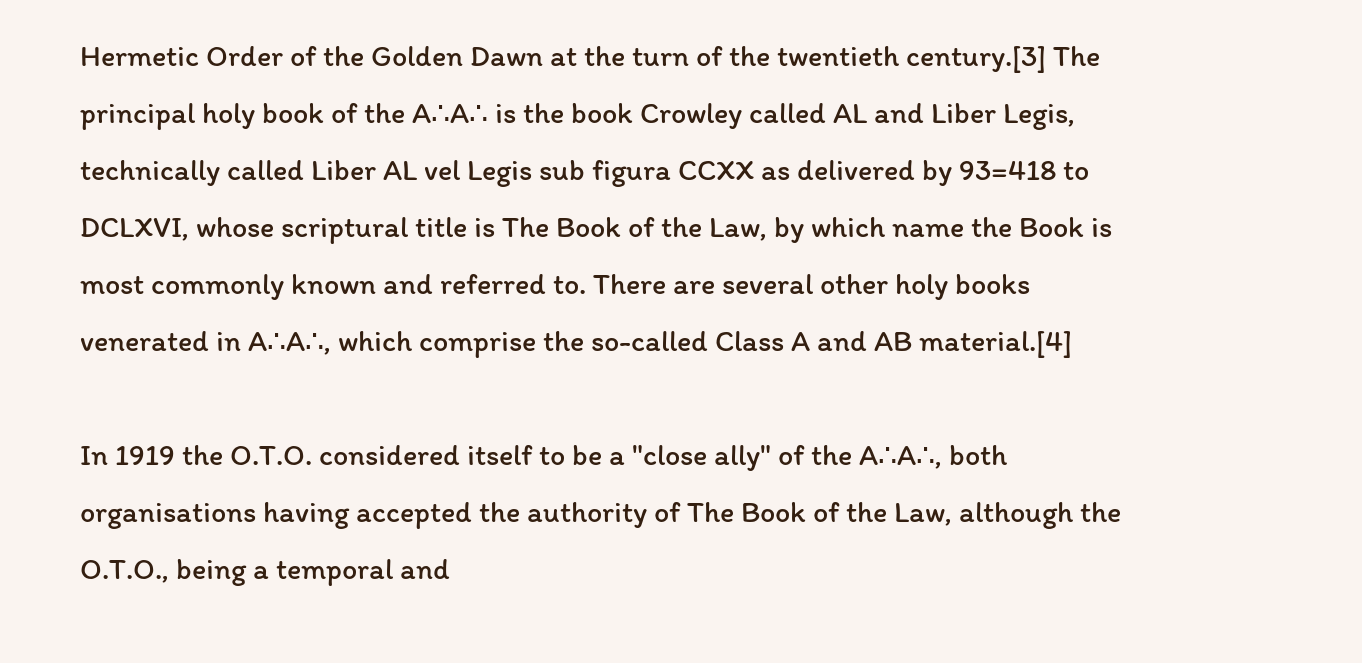Hermetic Order of the Golden Dawn at the turn of the twentieth century.[3] The principal holy book of the A∴A∴ is the book Crowley called AL and Liber Legis, technically called Liber AL vel Legis sub figura CCXX as delivered by 93=418 to DCLXVI, whose scriptural title is The Book of the Law, by which name the Book is most commonly known and referred to. There are several other holy books venerated in A∴A∴, which comprise the so-called Class A and AB material.[4]

In 1919 the O.T.O. considered itself to be a "close ally" of the A∴A∴, both organisations having accepted the authority of The Book of the Law, although the O.T.O., being a temporal and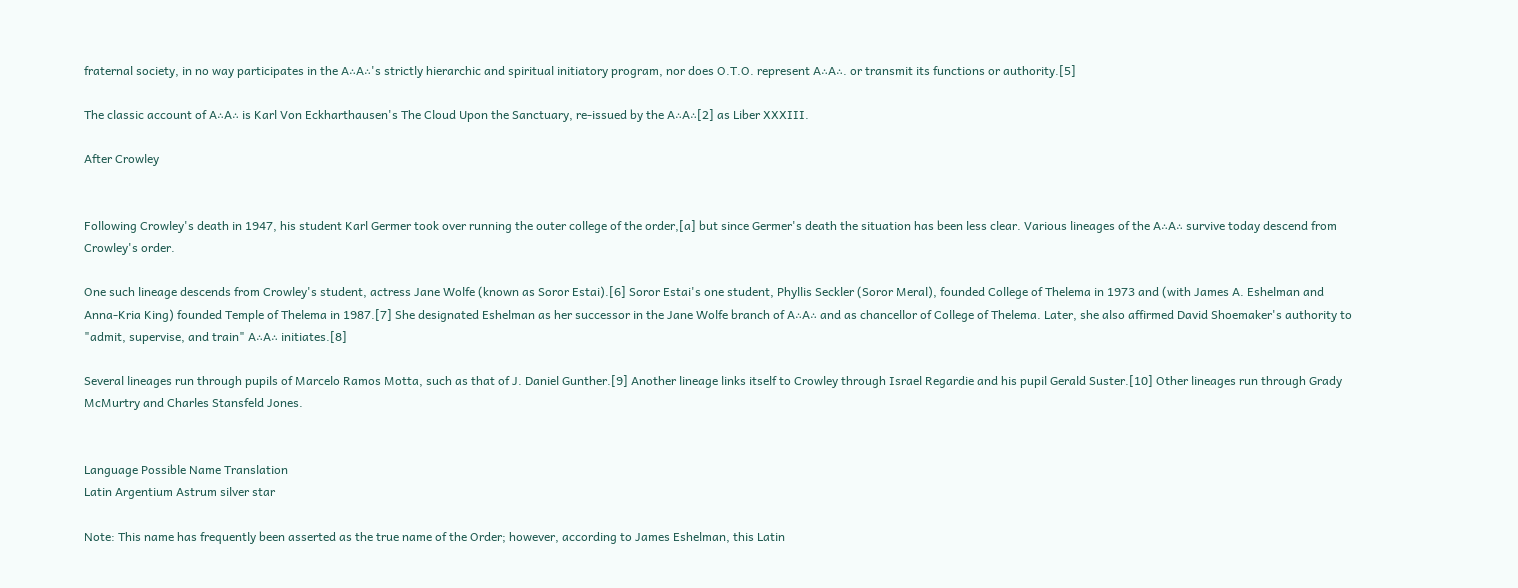fraternal society, in no way participates in the A∴A∴'s strictly hierarchic and spiritual initiatory program, nor does O.T.O. represent A∴A∴. or transmit its functions or authority.[5]

The classic account of A∴A∴ is Karl Von Eckharthausen's The Cloud Upon the Sanctuary, re-issued by the A∴A∴[2] as Liber XXXIII.

After Crowley


Following Crowley's death in 1947, his student Karl Germer took over running the outer college of the order,[a] but since Germer's death the situation has been less clear. Various lineages of the A∴A∴ survive today descend from Crowley's order.

One such lineage descends from Crowley's student, actress Jane Wolfe (known as Soror Estai).[6] Soror Estai's one student, Phyllis Seckler (Soror Meral), founded College of Thelema in 1973 and (with James A. Eshelman and Anna-Kria King) founded Temple of Thelema in 1987.[7] She designated Eshelman as her successor in the Jane Wolfe branch of A∴A∴ and as chancellor of College of Thelema. Later, she also affirmed David Shoemaker's authority to "admit, supervise, and train" A∴A∴ initiates.[8]

Several lineages run through pupils of Marcelo Ramos Motta, such as that of J. Daniel Gunther.[9] Another lineage links itself to Crowley through Israel Regardie and his pupil Gerald Suster.[10] Other lineages run through Grady McMurtry and Charles Stansfeld Jones.


Language Possible Name Translation
Latin Argentium Astrum silver star

Note: This name has frequently been asserted as the true name of the Order; however, according to James Eshelman, this Latin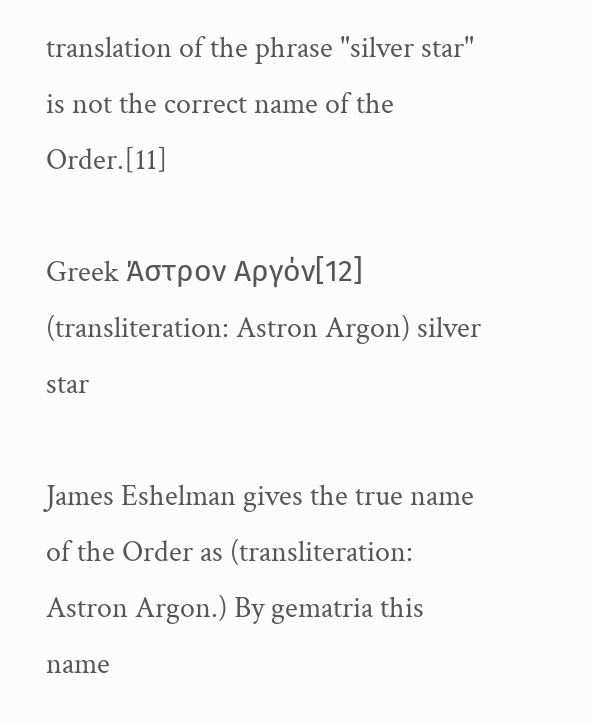translation of the phrase "silver star" is not the correct name of the Order.[11]

Greek Άστρον Αργόν[12] (transliteration: Astron Argon) silver star

James Eshelman gives the true name of the Order as (transliteration: Astron Argon.) By gematria this name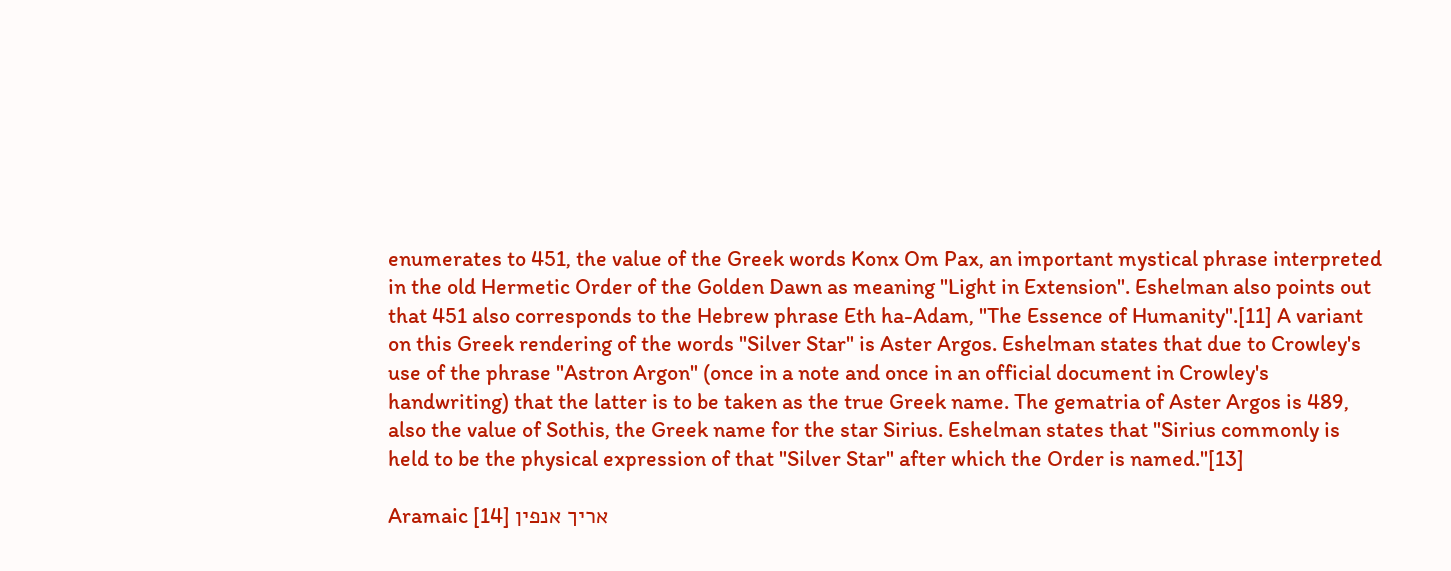enumerates to 451, the value of the Greek words Konx Om Pax, an important mystical phrase interpreted in the old Hermetic Order of the Golden Dawn as meaning "Light in Extension". Eshelman also points out that 451 also corresponds to the Hebrew phrase Eth ha-Adam, "The Essence of Humanity".[11] A variant on this Greek rendering of the words "Silver Star" is Aster Argos. Eshelman states that due to Crowley's use of the phrase "Astron Argon" (once in a note and once in an official document in Crowley's handwriting) that the latter is to be taken as the true Greek name. The gematria of Aster Argos is 489, also the value of Sothis, the Greek name for the star Sirius. Eshelman states that "Sirius commonly is held to be the physical expression of that "Silver Star" after which the Order is named."[13]

Aramaic [14] אריך אנפין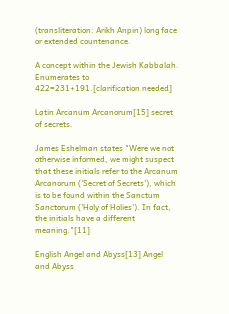(transliteration: Arikh Anpin) long face or extended countenance.

A concept within the Jewish Kabbalah. Enumerates to 422=231+191.[clarification needed]

Latin Arcanum Arcanorum[15] secret of secrets.

James Eshelman states "Were we not otherwise informed, we might suspect that these initials refer to the Arcanum Arcanorum ('Secret of Secrets'), which is to be found within the Sanctum Sanctorum ('Holy of Holies'). In fact, the initials have a different meaning."[11]

English Angel and Abyss[13] Angel and Abyss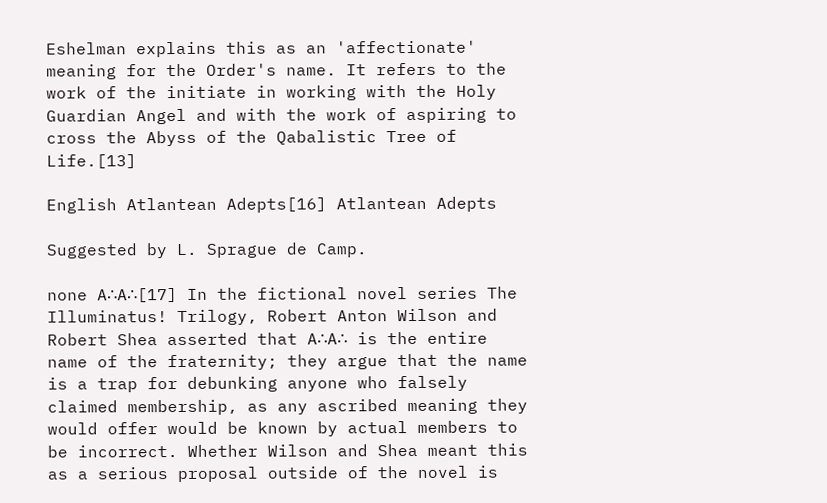Eshelman explains this as an 'affectionate' meaning for the Order's name. It refers to the work of the initiate in working with the Holy Guardian Angel and with the work of aspiring to cross the Abyss of the Qabalistic Tree of Life.[13]

English Atlantean Adepts[16] Atlantean Adepts

Suggested by L. Sprague de Camp.

none A∴A∴[17] In the fictional novel series The Illuminatus! Trilogy, Robert Anton Wilson and Robert Shea asserted that A∴A∴ is the entire name of the fraternity; they argue that the name is a trap for debunking anyone who falsely claimed membership, as any ascribed meaning they would offer would be known by actual members to be incorrect. Whether Wilson and Shea meant this as a serious proposal outside of the novel is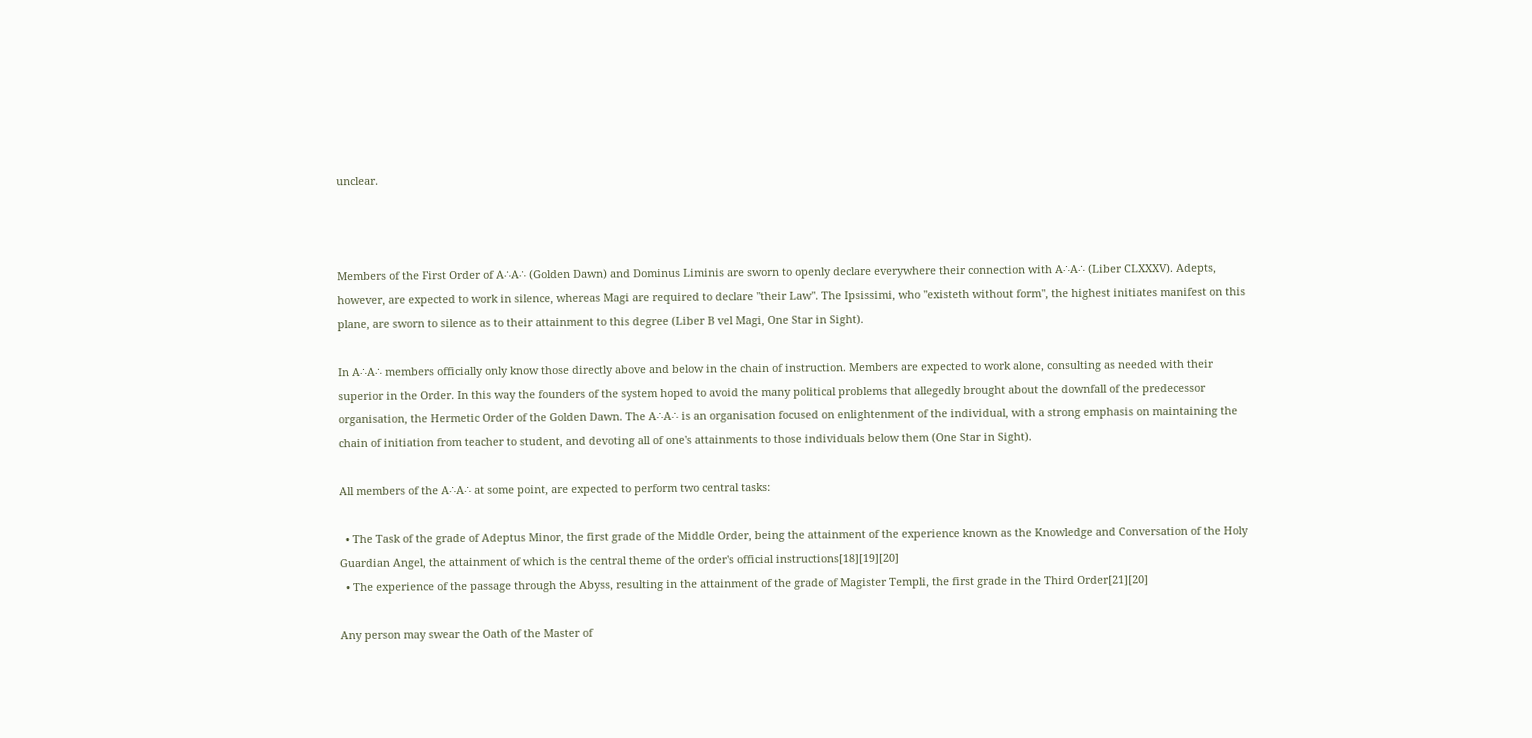unclear.



Members of the First Order of A∴A∴ (Golden Dawn) and Dominus Liminis are sworn to openly declare everywhere their connection with A∴A∴ (Liber CLXXXV). Adepts, however, are expected to work in silence, whereas Magi are required to declare "their Law". The Ipsissimi, who "existeth without form", the highest initiates manifest on this plane, are sworn to silence as to their attainment to this degree (Liber B vel Magi, One Star in Sight).

In A∴A∴ members officially only know those directly above and below in the chain of instruction. Members are expected to work alone, consulting as needed with their superior in the Order. In this way the founders of the system hoped to avoid the many political problems that allegedly brought about the downfall of the predecessor organisation, the Hermetic Order of the Golden Dawn. The A∴A∴ is an organisation focused on enlightenment of the individual, with a strong emphasis on maintaining the chain of initiation from teacher to student, and devoting all of one's attainments to those individuals below them (One Star in Sight).

All members of the A∴A∴ at some point, are expected to perform two central tasks:

  • The Task of the grade of Adeptus Minor, the first grade of the Middle Order, being the attainment of the experience known as the Knowledge and Conversation of the Holy Guardian Angel, the attainment of which is the central theme of the order's official instructions[18][19][20]
  • The experience of the passage through the Abyss, resulting in the attainment of the grade of Magister Templi, the first grade in the Third Order[21][20]

Any person may swear the Oath of the Master of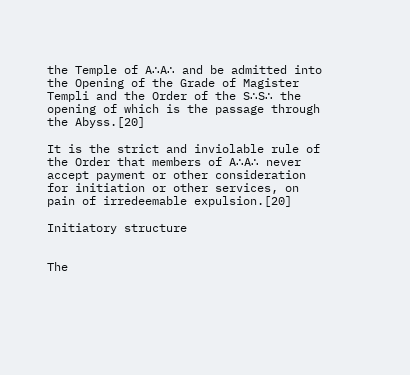the Temple of A∴A∴ and be admitted into the Opening of the Grade of Magister Templi and the Order of the S∴S∴ the opening of which is the passage through the Abyss.[20]

It is the strict and inviolable rule of the Order that members of A∴A∴ never accept payment or other consideration for initiation or other services, on pain of irredeemable expulsion.[20]

Initiatory structure


The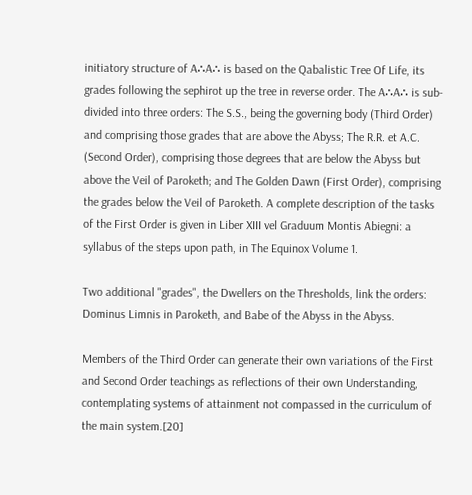initiatory structure of A∴A∴ is based on the Qabalistic Tree Of Life, its grades following the sephirot up the tree in reverse order. The A∴A∴ is sub-divided into three orders: The S.S., being the governing body (Third Order) and comprising those grades that are above the Abyss; The R.R. et A.C. (Second Order), comprising those degrees that are below the Abyss but above the Veil of Paroketh; and The Golden Dawn (First Order), comprising the grades below the Veil of Paroketh. A complete description of the tasks of the First Order is given in Liber XIII vel Graduum Montis Abiegni: a syllabus of the steps upon path, in The Equinox Volume 1.

Two additional "grades", the Dwellers on the Thresholds, link the orders: Dominus Limnis in Paroketh, and Babe of the Abyss in the Abyss.

Members of the Third Order can generate their own variations of the First and Second Order teachings as reflections of their own Understanding, contemplating systems of attainment not compassed in the curriculum of the main system.[20]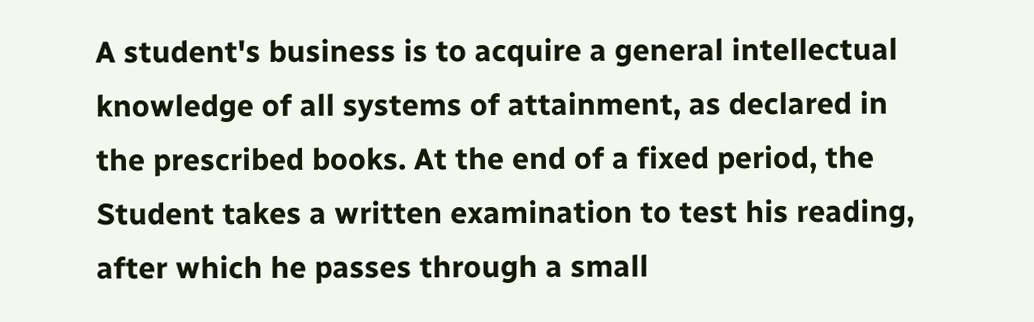A student's business is to acquire a general intellectual knowledge of all systems of attainment, as declared in the prescribed books. At the end of a fixed period, the Student takes a written examination to test his reading, after which he passes through a small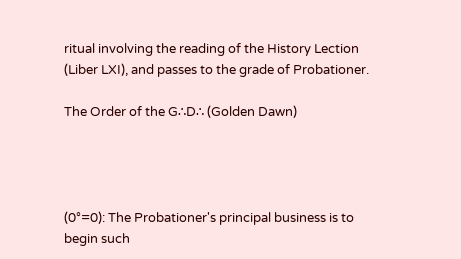ritual involving the reading of the History Lection (Liber LXI), and passes to the grade of Probationer.

The Order of the G∴D∴ (Golden Dawn)




(0°=0): The Probationer's principal business is to begin such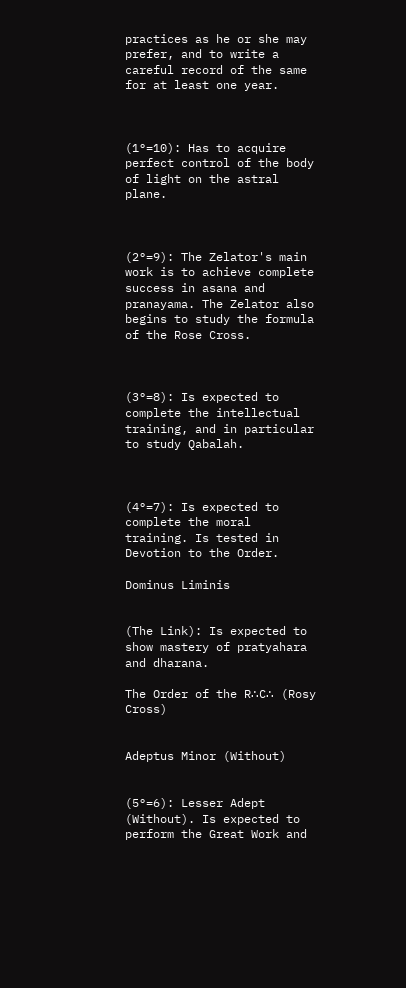practices as he or she may prefer, and to write a careful record of the same for at least one year.



(1°=10): Has to acquire perfect control of the body of light on the astral plane.



(2°=9): The Zelator's main work is to achieve complete success in asana and pranayama. The Zelator also begins to study the formula of the Rose Cross.



(3°=8): Is expected to complete the intellectual training, and in particular to study Qabalah.



(4°=7): Is expected to complete the moral training. Is tested in Devotion to the Order.

Dominus Liminis


(The Link): Is expected to show mastery of pratyahara and dharana.

The Order of the R∴C∴ (Rosy Cross)


Adeptus Minor (Without)


(5°=6): Lesser Adept (Without). Is expected to perform the Great Work and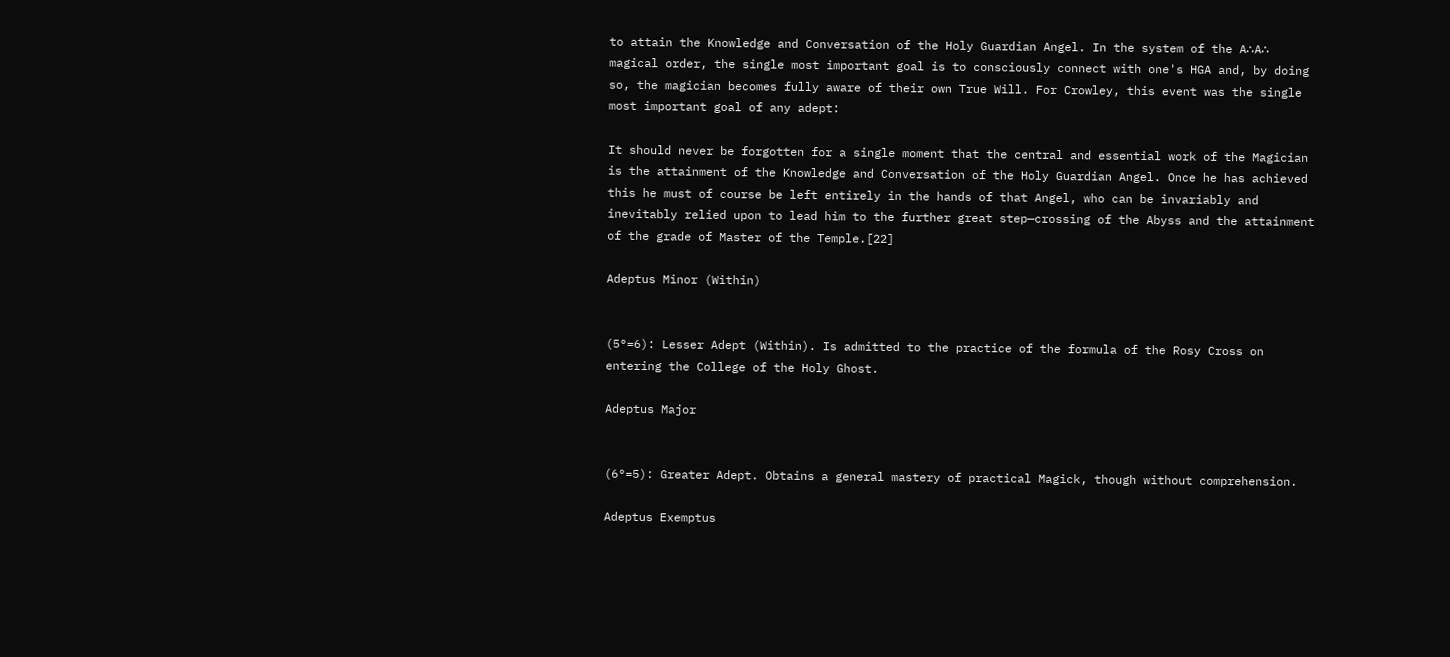to attain the Knowledge and Conversation of the Holy Guardian Angel. In the system of the A∴A∴ magical order, the single most important goal is to consciously connect with one's HGA and, by doing so, the magician becomes fully aware of their own True Will. For Crowley, this event was the single most important goal of any adept:

It should never be forgotten for a single moment that the central and essential work of the Magician is the attainment of the Knowledge and Conversation of the Holy Guardian Angel. Once he has achieved this he must of course be left entirely in the hands of that Angel, who can be invariably and inevitably relied upon to lead him to the further great step—crossing of the Abyss and the attainment of the grade of Master of the Temple.[22]

Adeptus Minor (Within)


(5°=6): Lesser Adept (Within). Is admitted to the practice of the formula of the Rosy Cross on entering the College of the Holy Ghost.

Adeptus Major


(6°=5): Greater Adept. Obtains a general mastery of practical Magick, though without comprehension.

Adeptus Exemptus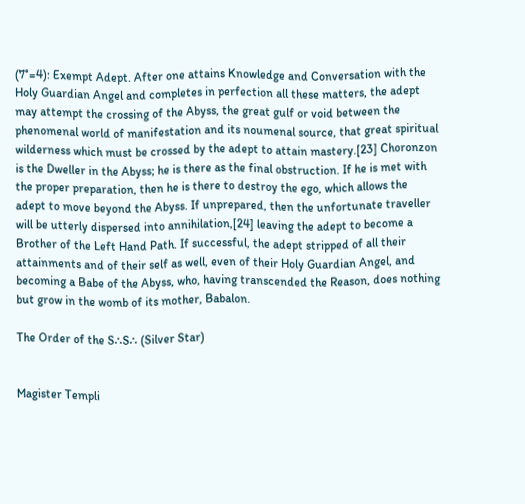(7°=4): Exempt Adept. After one attains Knowledge and Conversation with the Holy Guardian Angel and completes in perfection all these matters, the adept may attempt the crossing of the Abyss, the great gulf or void between the phenomenal world of manifestation and its noumenal source, that great spiritual wilderness which must be crossed by the adept to attain mastery.[23] Choronzon is the Dweller in the Abyss; he is there as the final obstruction. If he is met with the proper preparation, then he is there to destroy the ego, which allows the adept to move beyond the Abyss. If unprepared, then the unfortunate traveller will be utterly dispersed into annihilation,[24] leaving the adept to become a Brother of the Left Hand Path. If successful, the adept stripped of all their attainments and of their self as well, even of their Holy Guardian Angel, and becoming a Babe of the Abyss, who, having transcended the Reason, does nothing but grow in the womb of its mother, Babalon.

The Order of the S∴S∴ (Silver Star)


Magister Templi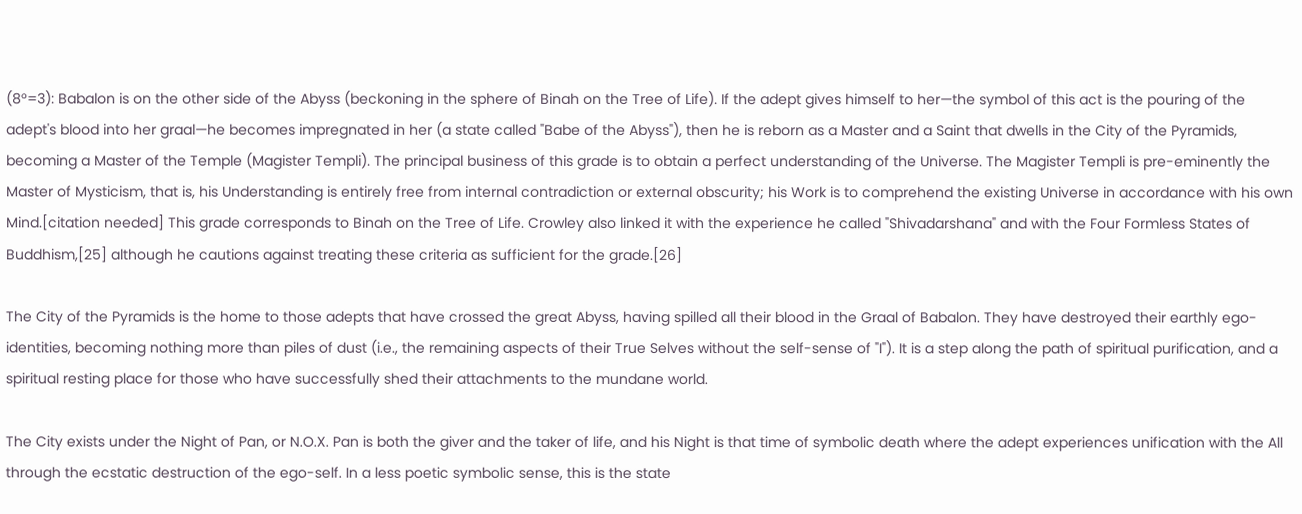(8°=3): Babalon is on the other side of the Abyss (beckoning in the sphere of Binah on the Tree of Life). If the adept gives himself to her—the symbol of this act is the pouring of the adept's blood into her graal—he becomes impregnated in her (a state called "Babe of the Abyss"), then he is reborn as a Master and a Saint that dwells in the City of the Pyramids, becoming a Master of the Temple (Magister Templi). The principal business of this grade is to obtain a perfect understanding of the Universe. The Magister Templi is pre-eminently the Master of Mysticism, that is, his Understanding is entirely free from internal contradiction or external obscurity; his Work is to comprehend the existing Universe in accordance with his own Mind.[citation needed] This grade corresponds to Binah on the Tree of Life. Crowley also linked it with the experience he called "Shivadarshana" and with the Four Formless States of Buddhism,[25] although he cautions against treating these criteria as sufficient for the grade.[26]

The City of the Pyramids is the home to those adepts that have crossed the great Abyss, having spilled all their blood in the Graal of Babalon. They have destroyed their earthly ego-identities, becoming nothing more than piles of dust (i.e., the remaining aspects of their True Selves without the self-sense of "I"). It is a step along the path of spiritual purification, and a spiritual resting place for those who have successfully shed their attachments to the mundane world.

The City exists under the Night of Pan, or N.O.X. Pan is both the giver and the taker of life, and his Night is that time of symbolic death where the adept experiences unification with the All through the ecstatic destruction of the ego-self. In a less poetic symbolic sense, this is the state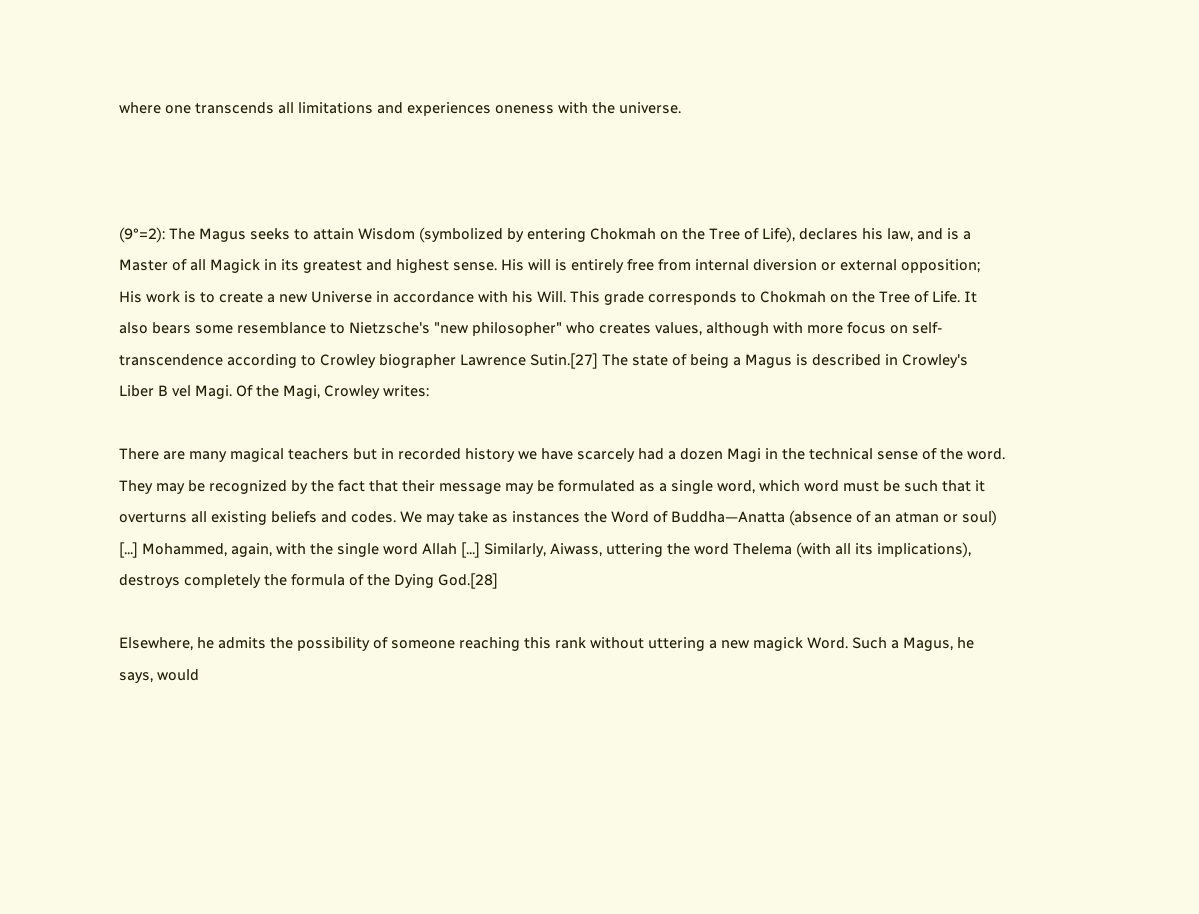where one transcends all limitations and experiences oneness with the universe.



(9°=2): The Magus seeks to attain Wisdom (symbolized by entering Chokmah on the Tree of Life), declares his law, and is a Master of all Magick in its greatest and highest sense. His will is entirely free from internal diversion or external opposition; His work is to create a new Universe in accordance with his Will. This grade corresponds to Chokmah on the Tree of Life. It also bears some resemblance to Nietzsche's "new philosopher" who creates values, although with more focus on self-transcendence according to Crowley biographer Lawrence Sutin.[27] The state of being a Magus is described in Crowley's Liber B vel Magi. Of the Magi, Crowley writes:

There are many magical teachers but in recorded history we have scarcely had a dozen Magi in the technical sense of the word. They may be recognized by the fact that their message may be formulated as a single word, which word must be such that it overturns all existing beliefs and codes. We may take as instances the Word of Buddha—Anatta (absence of an atman or soul) [...] Mohammed, again, with the single word Allah [...] Similarly, Aiwass, uttering the word Thelema (with all its implications), destroys completely the formula of the Dying God.[28]

Elsewhere, he admits the possibility of someone reaching this rank without uttering a new magick Word. Such a Magus, he says, would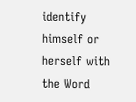identify himself or herself with the Word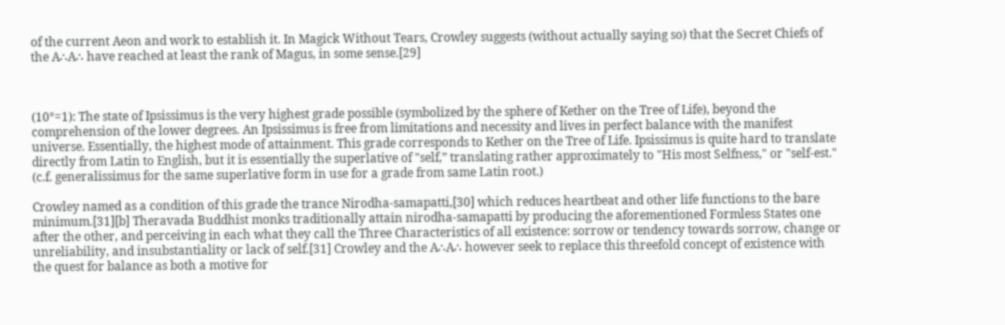of the current Aeon and work to establish it. In Magick Without Tears, Crowley suggests (without actually saying so) that the Secret Chiefs of the A∴A∴ have reached at least the rank of Magus, in some sense.[29]



(10°=1): The state of Ipsissimus is the very highest grade possible (symbolized by the sphere of Kether on the Tree of Life), beyond the comprehension of the lower degrees. An Ipsissimus is free from limitations and necessity and lives in perfect balance with the manifest universe. Essentially, the highest mode of attainment. This grade corresponds to Kether on the Tree of Life. Ipsissimus is quite hard to translate directly from Latin to English, but it is essentially the superlative of "self,” translating rather approximately to "His most Selfness," or "self-est." (c.f. generalissimus for the same superlative form in use for a grade from same Latin root.)

Crowley named as a condition of this grade the trance Nirodha-samapatti,[30] which reduces heartbeat and other life functions to the bare minimum.[31][b] Theravada Buddhist monks traditionally attain nirodha-samapatti by producing the aforementioned Formless States one after the other, and perceiving in each what they call the Three Characteristics of all existence: sorrow or tendency towards sorrow, change or unreliability, and insubstantiality or lack of self.[31] Crowley and the A∴A∴ however seek to replace this threefold concept of existence with the quest for balance as both a motive for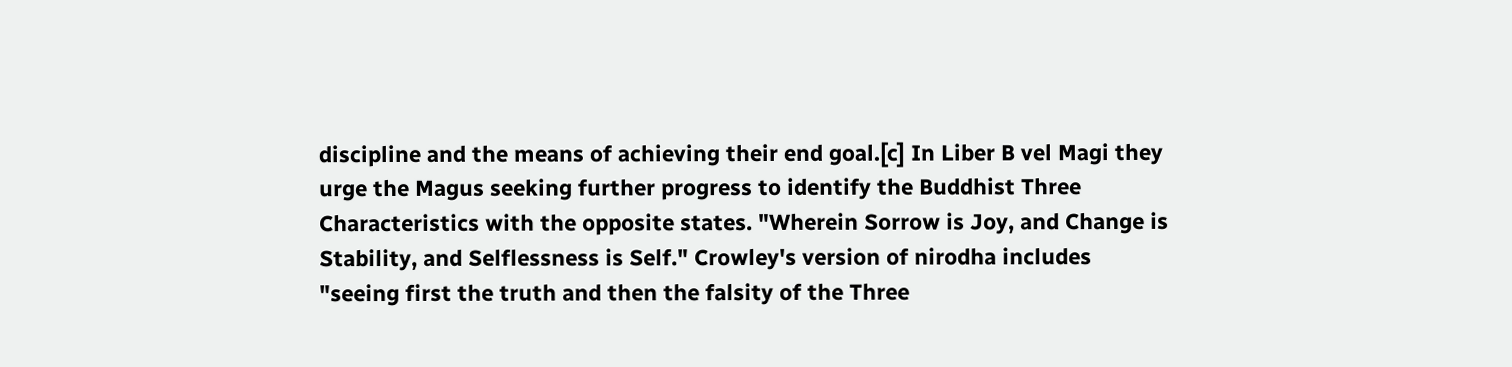discipline and the means of achieving their end goal.[c] In Liber B vel Magi they urge the Magus seeking further progress to identify the Buddhist Three Characteristics with the opposite states. "Wherein Sorrow is Joy, and Change is Stability, and Selflessness is Self." Crowley's version of nirodha includes "seeing first the truth and then the falsity of the Three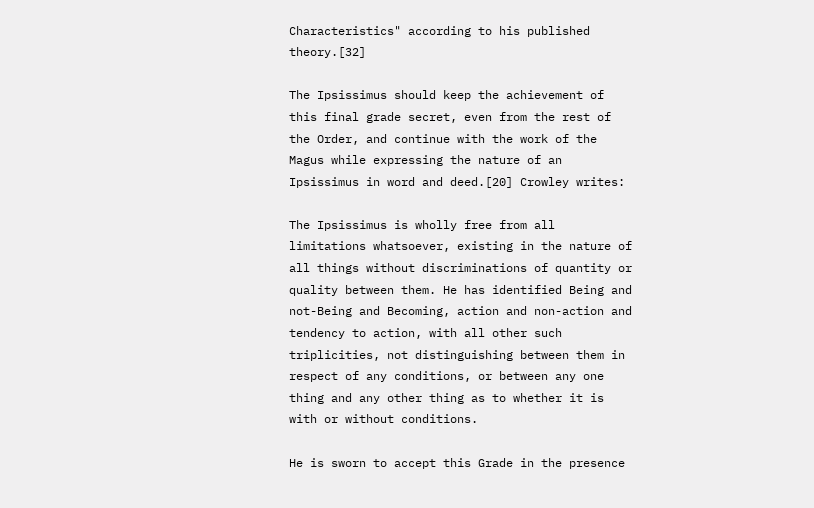Characteristics" according to his published theory.[32]

The Ipsissimus should keep the achievement of this final grade secret, even from the rest of the Order, and continue with the work of the Magus while expressing the nature of an Ipsissimus in word and deed.[20] Crowley writes:

The Ipsissimus is wholly free from all limitations whatsoever, existing in the nature of all things without discriminations of quantity or quality between them. He has identified Being and not-Being and Becoming, action and non-action and tendency to action, with all other such triplicities, not distinguishing between them in respect of any conditions, or between any one thing and any other thing as to whether it is with or without conditions.

He is sworn to accept this Grade in the presence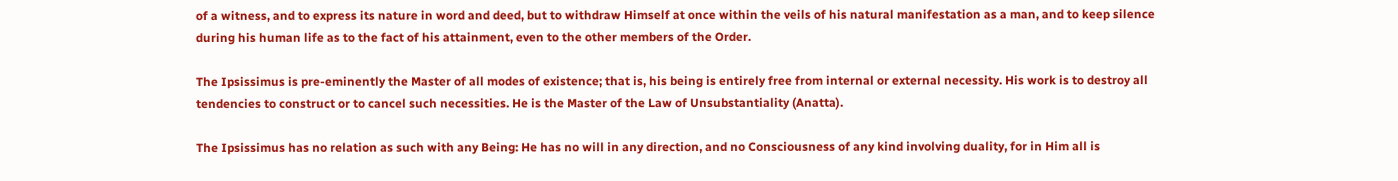of a witness, and to express its nature in word and deed, but to withdraw Himself at once within the veils of his natural manifestation as a man, and to keep silence during his human life as to the fact of his attainment, even to the other members of the Order.

The Ipsissimus is pre-eminently the Master of all modes of existence; that is, his being is entirely free from internal or external necessity. His work is to destroy all tendencies to construct or to cancel such necessities. He is the Master of the Law of Unsubstantiality (Anatta).

The Ipsissimus has no relation as such with any Being: He has no will in any direction, and no Consciousness of any kind involving duality, for in Him all is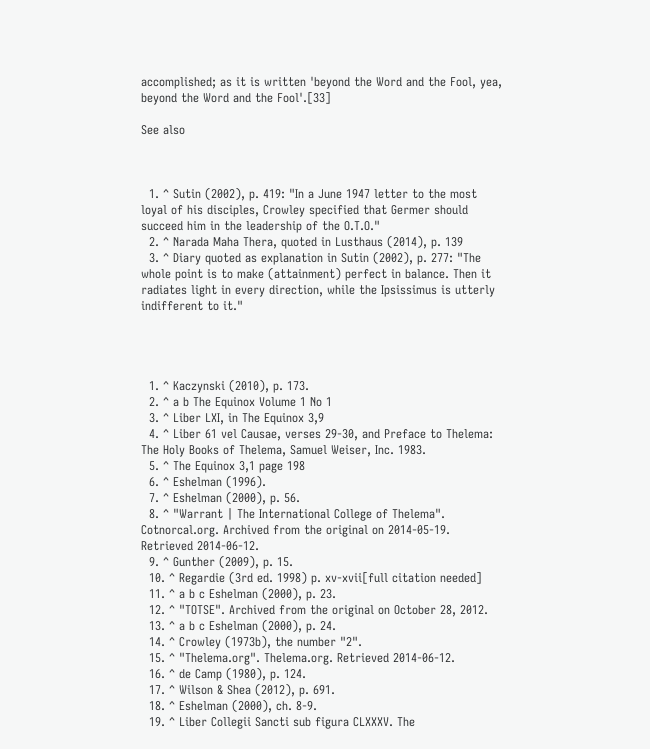accomplished; as it is written 'beyond the Word and the Fool, yea, beyond the Word and the Fool'.[33]

See also



  1. ^ Sutin (2002), p. 419: "In a June 1947 letter to the most loyal of his disciples, Crowley specified that Germer should succeed him in the leadership of the O.T.O."
  2. ^ Narada Maha Thera, quoted in Lusthaus (2014), p. 139
  3. ^ Diary quoted as explanation in Sutin (2002), p. 277: "The whole point is to make (attainment) perfect in balance. Then it radiates light in every direction, while the Ipsissimus is utterly indifferent to it."




  1. ^ Kaczynski (2010), p. 173.
  2. ^ a b The Equinox Volume 1 No 1
  3. ^ Liber LXI, in The Equinox 3,9
  4. ^ Liber 61 vel Causae, verses 29-30, and Preface to Thelema: The Holy Books of Thelema, Samuel Weiser, Inc. 1983.
  5. ^ The Equinox 3,1 page 198
  6. ^ Eshelman (1996).
  7. ^ Eshelman (2000), p. 56.
  8. ^ "Warrant | The International College of Thelema". Cotnorcal.org. Archived from the original on 2014-05-19. Retrieved 2014-06-12.
  9. ^ Gunther (2009), p. 15.
  10. ^ Regardie (3rd ed. 1998) p. xv-xvii[full citation needed]
  11. ^ a b c Eshelman (2000), p. 23.
  12. ^ "TOTSE". Archived from the original on October 28, 2012.
  13. ^ a b c Eshelman (2000), p. 24.
  14. ^ Crowley (1973b), the number "2".
  15. ^ "Thelema.org". Thelema.org. Retrieved 2014-06-12.
  16. ^ de Camp (1980), p. 124.
  17. ^ Wilson & Shea (2012), p. 691.
  18. ^ Eshelman (2000), ch. 8-9.
  19. ^ Liber Collegii Sancti sub figura CLXXXV. The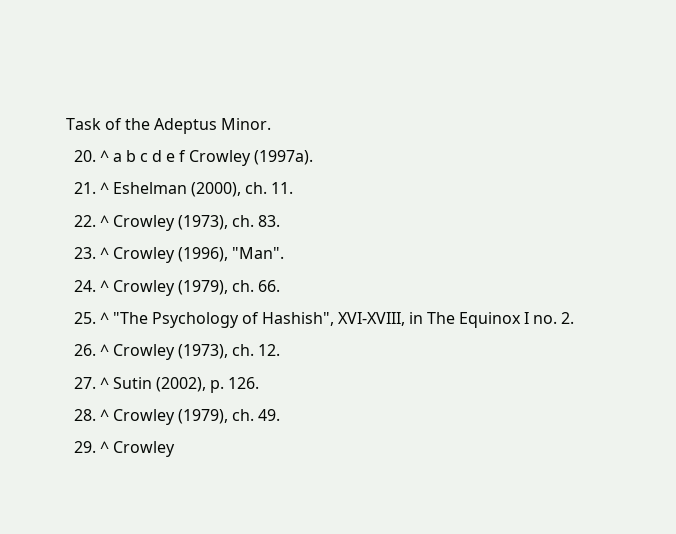Task of the Adeptus Minor.
  20. ^ a b c d e f Crowley (1997a).
  21. ^ Eshelman (2000), ch. 11.
  22. ^ Crowley (1973), ch. 83.
  23. ^ Crowley (1996), "Man".
  24. ^ Crowley (1979), ch. 66.
  25. ^ "The Psychology of Hashish", XVI-XVIII, in The Equinox I no. 2.
  26. ^ Crowley (1973), ch. 12.
  27. ^ Sutin (2002), p. 126.
  28. ^ Crowley (1979), ch. 49.
  29. ^ Crowley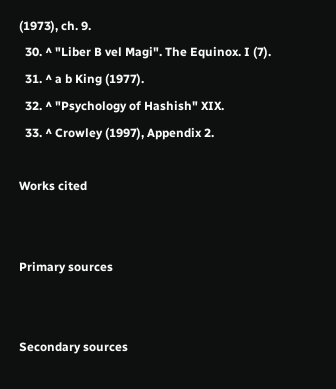(1973), ch. 9.
  30. ^ "Liber B vel Magi". The Equinox. I (7).
  31. ^ a b King (1977).
  32. ^ "Psychology of Hashish" XIX.
  33. ^ Crowley (1997), Appendix 2.

Works cited


Primary sources


Secondary sources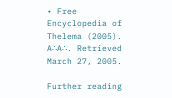• Free Encyclopedia of Thelema (2005). A∴A∴. Retrieved March 27, 2005.

Further reading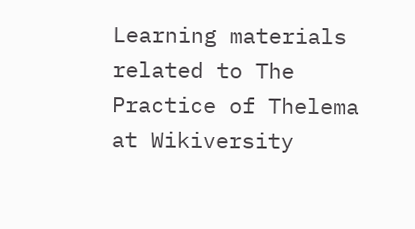Learning materials related to The Practice of Thelema at Wikiversity